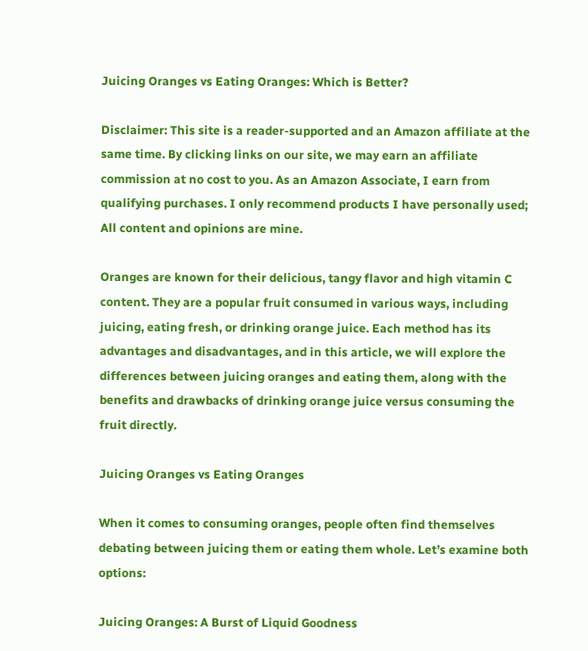Juicing Oranges vs Eating Oranges: Which is Better?

Disclaimer: This site is a reader-supported and an Amazon affiliate at the same time. By clicking links on our site, we may earn an affiliate commission at no cost to you. As an Amazon Associate, I earn from qualifying purchases. I only recommend products I have personally used; All content and opinions are mine.

Oranges are known for their delicious, tangy flavor and high vitamin C content. They are a popular fruit consumed in various ways, including juicing, eating fresh, or drinking orange juice. Each method has its advantages and disadvantages, and in this article, we will explore the differences between juicing oranges and eating them, along with the benefits and drawbacks of drinking orange juice versus consuming the fruit directly.

Juicing Oranges vs Eating Oranges

When it comes to consuming oranges, people often find themselves debating between juicing them or eating them whole. Let’s examine both options:

Juicing Oranges: A Burst of Liquid Goodness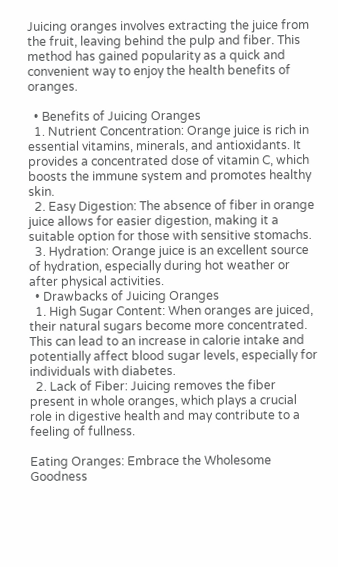Juicing oranges involves extracting the juice from the fruit, leaving behind the pulp and fiber. This method has gained popularity as a quick and convenient way to enjoy the health benefits of oranges.

  • Benefits of Juicing Oranges
  1. Nutrient Concentration: Orange juice is rich in essential vitamins, minerals, and antioxidants. It provides a concentrated dose of vitamin C, which boosts the immune system and promotes healthy skin.
  2. Easy Digestion: The absence of fiber in orange juice allows for easier digestion, making it a suitable option for those with sensitive stomachs.
  3. Hydration: Orange juice is an excellent source of hydration, especially during hot weather or after physical activities.
  • Drawbacks of Juicing Oranges
  1. High Sugar Content: When oranges are juiced, their natural sugars become more concentrated. This can lead to an increase in calorie intake and potentially affect blood sugar levels, especially for individuals with diabetes.
  2. Lack of Fiber: Juicing removes the fiber present in whole oranges, which plays a crucial role in digestive health and may contribute to a feeling of fullness.

Eating Oranges: Embrace the Wholesome Goodness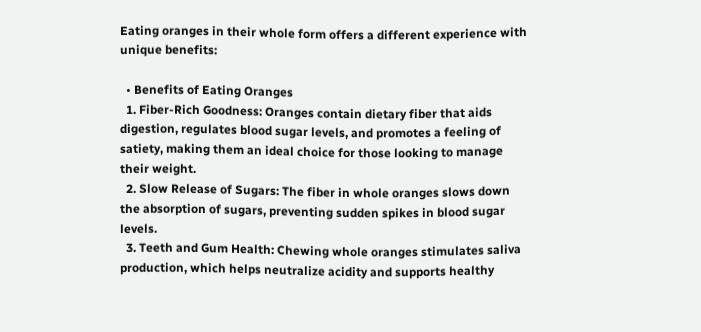Eating oranges in their whole form offers a different experience with unique benefits:

  • Benefits of Eating Oranges
  1. Fiber-Rich Goodness: Oranges contain dietary fiber that aids digestion, regulates blood sugar levels, and promotes a feeling of satiety, making them an ideal choice for those looking to manage their weight.
  2. Slow Release of Sugars: The fiber in whole oranges slows down the absorption of sugars, preventing sudden spikes in blood sugar levels.
  3. Teeth and Gum Health: Chewing whole oranges stimulates saliva production, which helps neutralize acidity and supports healthy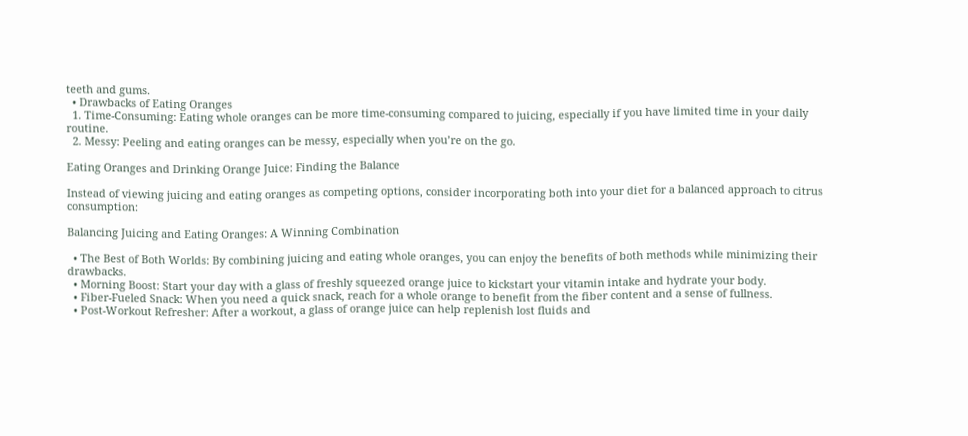teeth and gums.
  • Drawbacks of Eating Oranges
  1. Time-Consuming: Eating whole oranges can be more time-consuming compared to juicing, especially if you have limited time in your daily routine.
  2. Messy: Peeling and eating oranges can be messy, especially when you’re on the go.

Eating Oranges and Drinking Orange Juice: Finding the Balance

Instead of viewing juicing and eating oranges as competing options, consider incorporating both into your diet for a balanced approach to citrus consumption:

Balancing Juicing and Eating Oranges: A Winning Combination

  • The Best of Both Worlds: By combining juicing and eating whole oranges, you can enjoy the benefits of both methods while minimizing their drawbacks.
  • Morning Boost: Start your day with a glass of freshly squeezed orange juice to kickstart your vitamin intake and hydrate your body.
  • Fiber-Fueled Snack: When you need a quick snack, reach for a whole orange to benefit from the fiber content and a sense of fullness.
  • Post-Workout Refresher: After a workout, a glass of orange juice can help replenish lost fluids and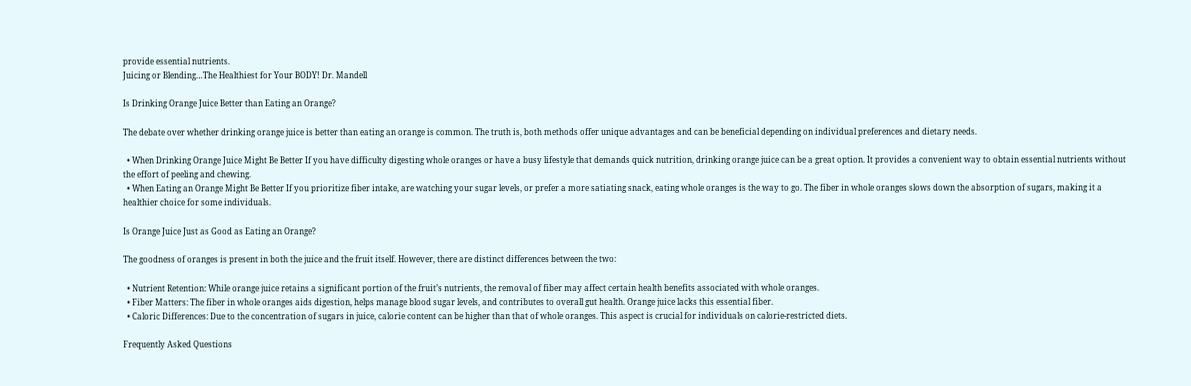provide essential nutrients.
Juicing or Blending…The Healthiest for Your BODY! Dr. Mandell

Is Drinking Orange Juice Better than Eating an Orange?

The debate over whether drinking orange juice is better than eating an orange is common. The truth is, both methods offer unique advantages and can be beneficial depending on individual preferences and dietary needs.

  • When Drinking Orange Juice Might Be Better If you have difficulty digesting whole oranges or have a busy lifestyle that demands quick nutrition, drinking orange juice can be a great option. It provides a convenient way to obtain essential nutrients without the effort of peeling and chewing.
  • When Eating an Orange Might Be Better If you prioritize fiber intake, are watching your sugar levels, or prefer a more satiating snack, eating whole oranges is the way to go. The fiber in whole oranges slows down the absorption of sugars, making it a healthier choice for some individuals.

Is Orange Juice Just as Good as Eating an Orange?

The goodness of oranges is present in both the juice and the fruit itself. However, there are distinct differences between the two:

  • Nutrient Retention: While orange juice retains a significant portion of the fruit’s nutrients, the removal of fiber may affect certain health benefits associated with whole oranges.
  • Fiber Matters: The fiber in whole oranges aids digestion, helps manage blood sugar levels, and contributes to overall gut health. Orange juice lacks this essential fiber.
  • Caloric Differences: Due to the concentration of sugars in juice, calorie content can be higher than that of whole oranges. This aspect is crucial for individuals on calorie-restricted diets.

Frequently Asked Questions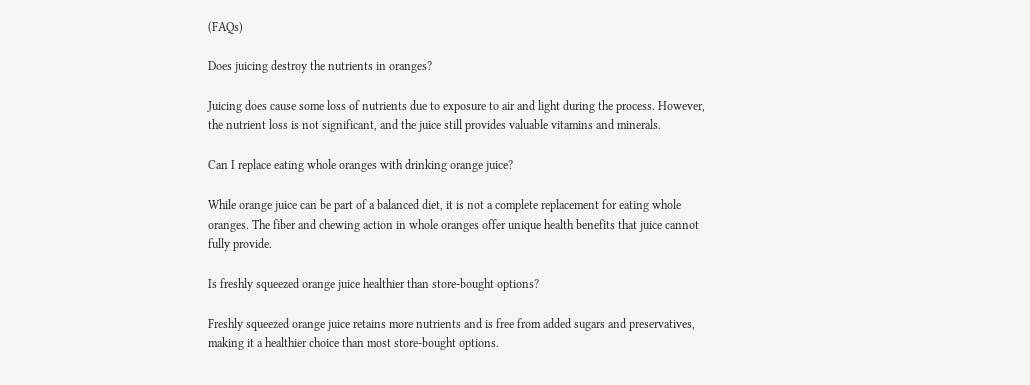(FAQs)

Does juicing destroy the nutrients in oranges?

Juicing does cause some loss of nutrients due to exposure to air and light during the process. However, the nutrient loss is not significant, and the juice still provides valuable vitamins and minerals.

Can I replace eating whole oranges with drinking orange juice?

While orange juice can be part of a balanced diet, it is not a complete replacement for eating whole oranges. The fiber and chewing action in whole oranges offer unique health benefits that juice cannot fully provide.

Is freshly squeezed orange juice healthier than store-bought options?

Freshly squeezed orange juice retains more nutrients and is free from added sugars and preservatives, making it a healthier choice than most store-bought options.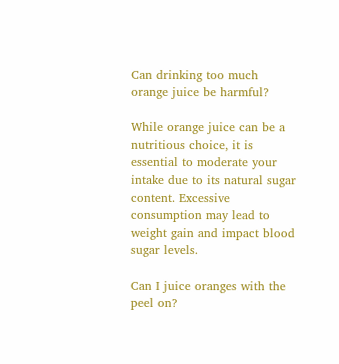Can drinking too much orange juice be harmful?

While orange juice can be a nutritious choice, it is essential to moderate your intake due to its natural sugar content. Excessive consumption may lead to weight gain and impact blood sugar levels.

Can I juice oranges with the peel on?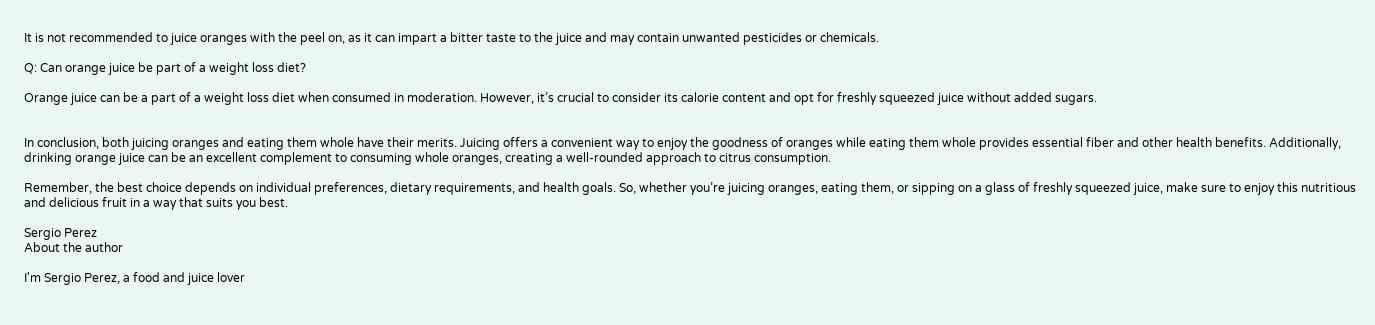It is not recommended to juice oranges with the peel on, as it can impart a bitter taste to the juice and may contain unwanted pesticides or chemicals.

Q: Can orange juice be part of a weight loss diet?

Orange juice can be a part of a weight loss diet when consumed in moderation. However, it’s crucial to consider its calorie content and opt for freshly squeezed juice without added sugars.


In conclusion, both juicing oranges and eating them whole have their merits. Juicing offers a convenient way to enjoy the goodness of oranges while eating them whole provides essential fiber and other health benefits. Additionally, drinking orange juice can be an excellent complement to consuming whole oranges, creating a well-rounded approach to citrus consumption.

Remember, the best choice depends on individual preferences, dietary requirements, and health goals. So, whether you’re juicing oranges, eating them, or sipping on a glass of freshly squeezed juice, make sure to enjoy this nutritious and delicious fruit in a way that suits you best.

Sergio Perez
About the author

I'm Sergio Perez, a food and juice lover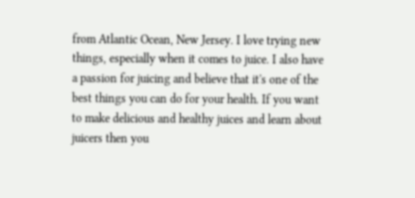from Atlantic Ocean, New Jersey. I love trying new things, especially when it comes to juice. I also have a passion for juicing and believe that it's one of the best things you can do for your health. If you want to make delicious and healthy juices and learn about juicers then you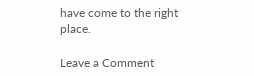have come to the right place.

Leave a Comment